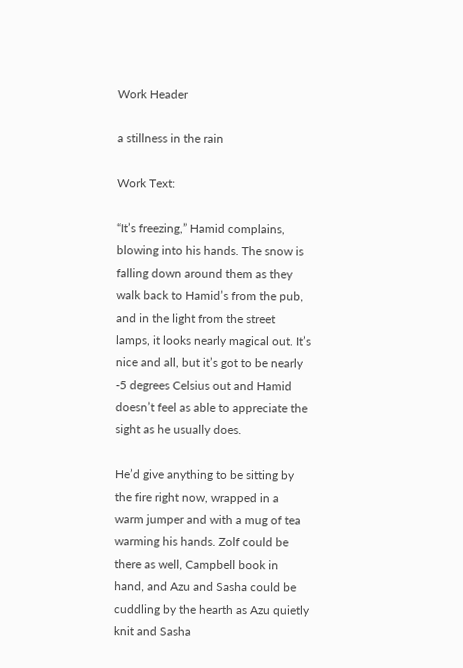Work Header

a stillness in the rain

Work Text:

“It’s freezing,” Hamid complains, blowing into his hands. The snow is falling down around them as they walk back to Hamid’s from the pub, and in the light from the street lamps, it looks nearly magical out. It’s nice and all, but it’s got to be nearly -5 degrees Celsius out and Hamid doesn’t feel as able to appreciate the sight as he usually does.

He’d give anything to be sitting by the fire right now, wrapped in a warm jumper and with a mug of tea warming his hands. Zolf could be there as well, Campbell book in hand, and Azu and Sasha could be cuddling by the hearth as Azu quietly knit and Sasha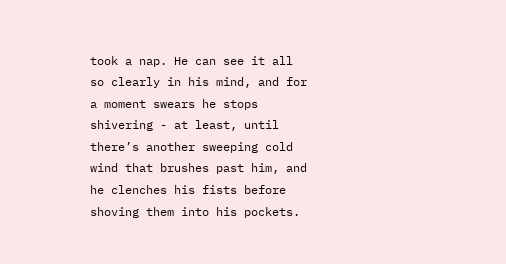took a nap. He can see it all so clearly in his mind, and for a moment swears he stops shivering - at least, until there’s another sweeping cold wind that brushes past him, and he clenches his fists before shoving them into his pockets.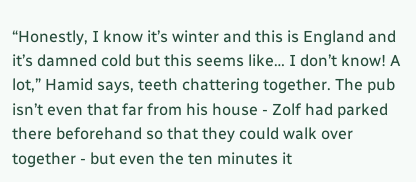“Honestly, I know it’s winter and this is England and it’s damned cold but this seems like… I don’t know! A lot,” Hamid says, teeth chattering together. The pub isn’t even that far from his house - Zolf had parked there beforehand so that they could walk over together - but even the ten minutes it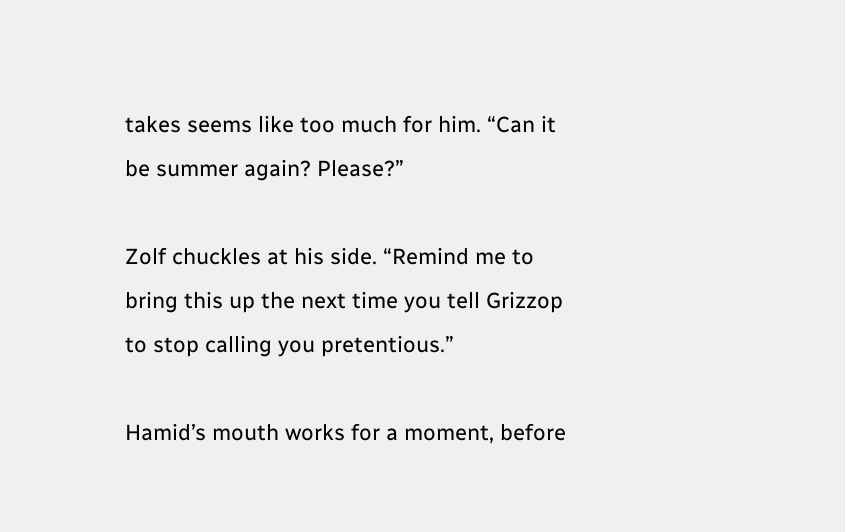takes seems like too much for him. “Can it be summer again? Please?”

Zolf chuckles at his side. “Remind me to bring this up the next time you tell Grizzop to stop calling you pretentious.”

Hamid’s mouth works for a moment, before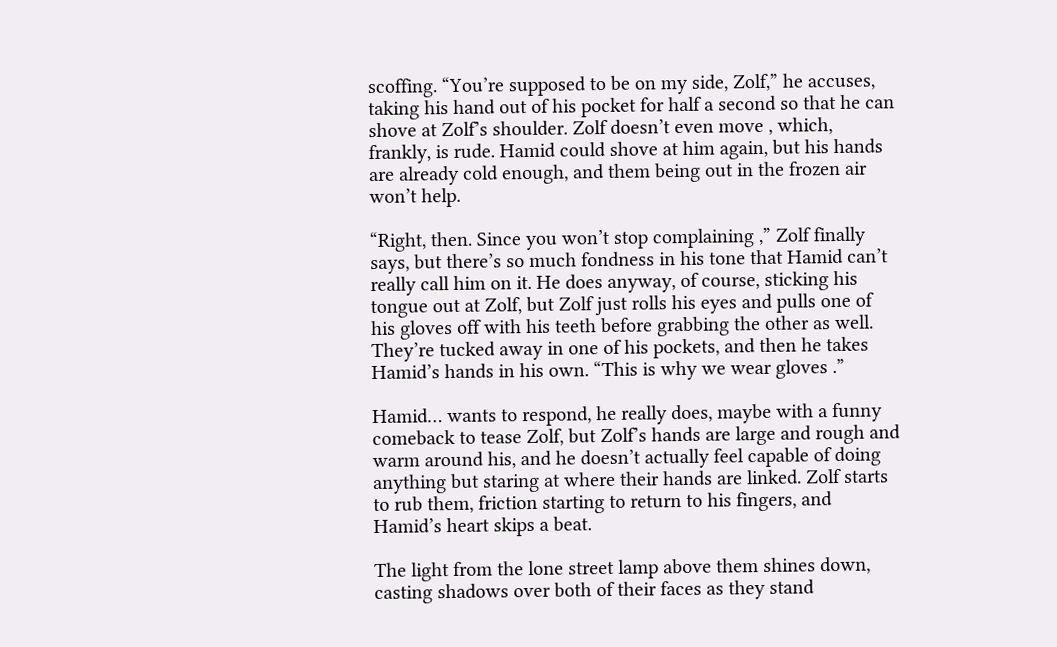scoffing. “You’re supposed to be on my side, Zolf,” he accuses, taking his hand out of his pocket for half a second so that he can shove at Zolf’s shoulder. Zolf doesn’t even move , which, frankly, is rude. Hamid could shove at him again, but his hands are already cold enough, and them being out in the frozen air won’t help.

“Right, then. Since you won’t stop complaining ,” Zolf finally says, but there’s so much fondness in his tone that Hamid can’t really call him on it. He does anyway, of course, sticking his tongue out at Zolf, but Zolf just rolls his eyes and pulls one of his gloves off with his teeth before grabbing the other as well. They’re tucked away in one of his pockets, and then he takes Hamid’s hands in his own. “This is why we wear gloves .”

Hamid… wants to respond, he really does, maybe with a funny comeback to tease Zolf, but Zolf’s hands are large and rough and warm around his, and he doesn’t actually feel capable of doing anything but staring at where their hands are linked. Zolf starts to rub them, friction starting to return to his fingers, and Hamid’s heart skips a beat.

The light from the lone street lamp above them shines down, casting shadows over both of their faces as they stand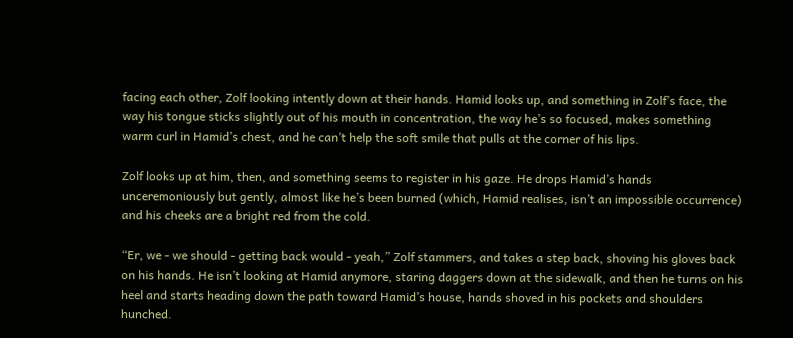facing each other, Zolf looking intently down at their hands. Hamid looks up, and something in Zolf’s face, the way his tongue sticks slightly out of his mouth in concentration, the way he’s so focused, makes something warm curl in Hamid’s chest, and he can’t help the soft smile that pulls at the corner of his lips.

Zolf looks up at him, then, and something seems to register in his gaze. He drops Hamid’s hands unceremoniously but gently, almost like he’s been burned (which, Hamid realises, isn’t an impossible occurrence) and his cheeks are a bright red from the cold.

“Er, we - we should - getting back would - yeah,” Zolf stammers, and takes a step back, shoving his gloves back on his hands. He isn’t looking at Hamid anymore, staring daggers down at the sidewalk, and then he turns on his heel and starts heading down the path toward Hamid’s house, hands shoved in his pockets and shoulders hunched.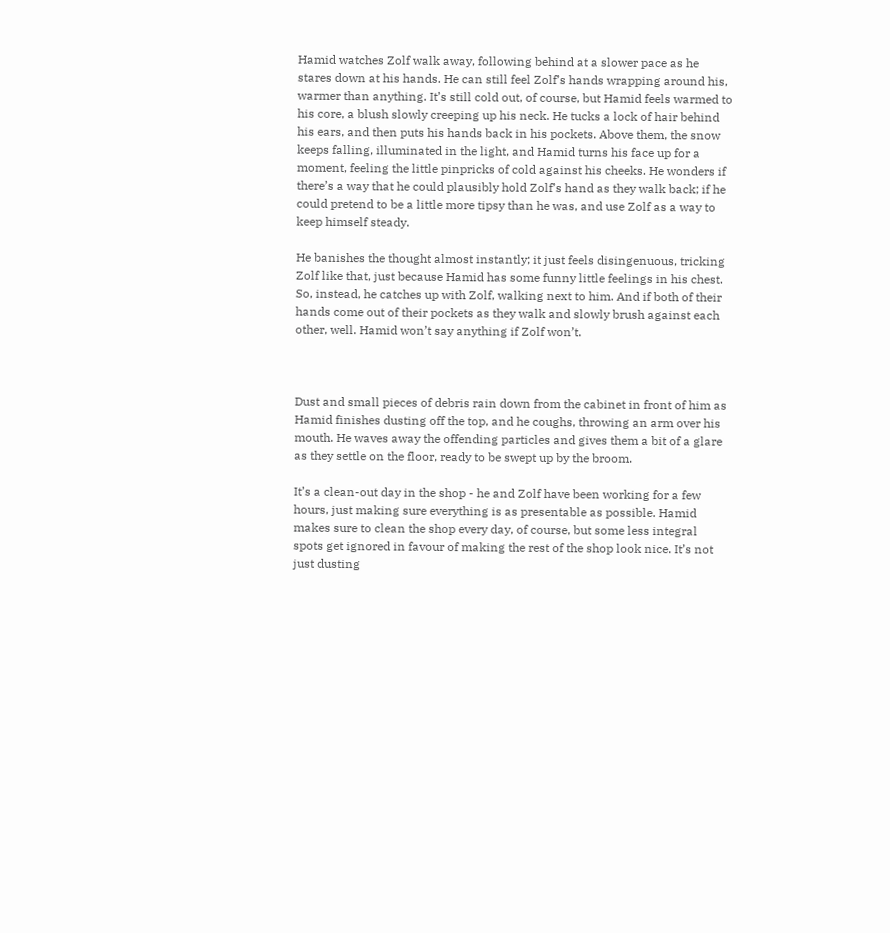Hamid watches Zolf walk away, following behind at a slower pace as he stares down at his hands. He can still feel Zolf’s hands wrapping around his, warmer than anything. It’s still cold out, of course, but Hamid feels warmed to his core, a blush slowly creeping up his neck. He tucks a lock of hair behind his ears, and then puts his hands back in his pockets. Above them, the snow keeps falling, illuminated in the light, and Hamid turns his face up for a moment, feeling the little pinpricks of cold against his cheeks. He wonders if there’s a way that he could plausibly hold Zolf’s hand as they walk back; if he could pretend to be a little more tipsy than he was, and use Zolf as a way to keep himself steady.

He banishes the thought almost instantly; it just feels disingenuous, tricking Zolf like that, just because Hamid has some funny little feelings in his chest. So, instead, he catches up with Zolf, walking next to him. And if both of their hands come out of their pockets as they walk and slowly brush against each other, well. Hamid won’t say anything if Zolf won’t.



Dust and small pieces of debris rain down from the cabinet in front of him as Hamid finishes dusting off the top, and he coughs, throwing an arm over his mouth. He waves away the offending particles and gives them a bit of a glare as they settle on the floor, ready to be swept up by the broom.

It’s a clean-out day in the shop - he and Zolf have been working for a few hours, just making sure everything is as presentable as possible. Hamid makes sure to clean the shop every day, of course, but some less integral spots get ignored in favour of making the rest of the shop look nice. It’s not just dusting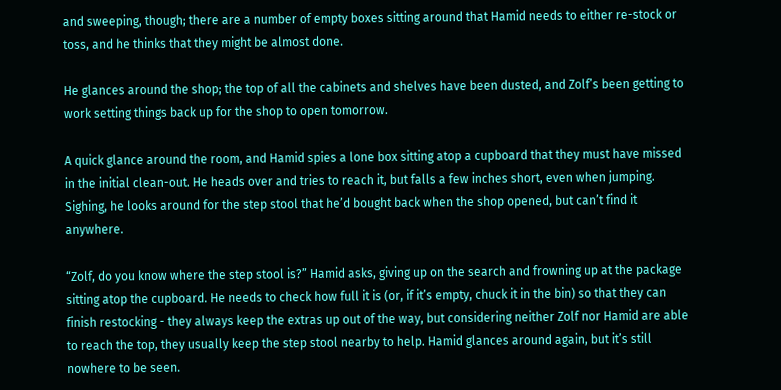and sweeping, though; there are a number of empty boxes sitting around that Hamid needs to either re-stock or toss, and he thinks that they might be almost done.

He glances around the shop; the top of all the cabinets and shelves have been dusted, and Zolf’s been getting to work setting things back up for the shop to open tomorrow.

A quick glance around the room, and Hamid spies a lone box sitting atop a cupboard that they must have missed in the initial clean-out. He heads over and tries to reach it, but falls a few inches short, even when jumping. Sighing, he looks around for the step stool that he’d bought back when the shop opened, but can’t find it anywhere.

“Zolf, do you know where the step stool is?” Hamid asks, giving up on the search and frowning up at the package sitting atop the cupboard. He needs to check how full it is (or, if it’s empty, chuck it in the bin) so that they can finish restocking - they always keep the extras up out of the way, but considering neither Zolf nor Hamid are able to reach the top, they usually keep the step stool nearby to help. Hamid glances around again, but it’s still nowhere to be seen.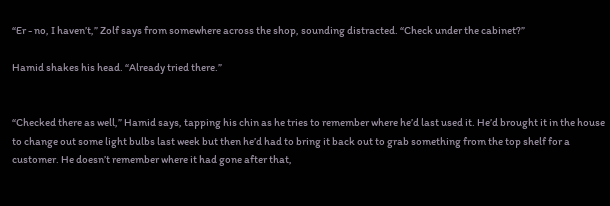“Er - no, I haven’t,” Zolf says from somewhere across the shop, sounding distracted. “Check under the cabinet?”

Hamid shakes his head. “Already tried there.”


“Checked there as well,” Hamid says, tapping his chin as he tries to remember where he’d last used it. He’d brought it in the house to change out some light bulbs last week but then he’d had to bring it back out to grab something from the top shelf for a customer. He doesn’t remember where it had gone after that,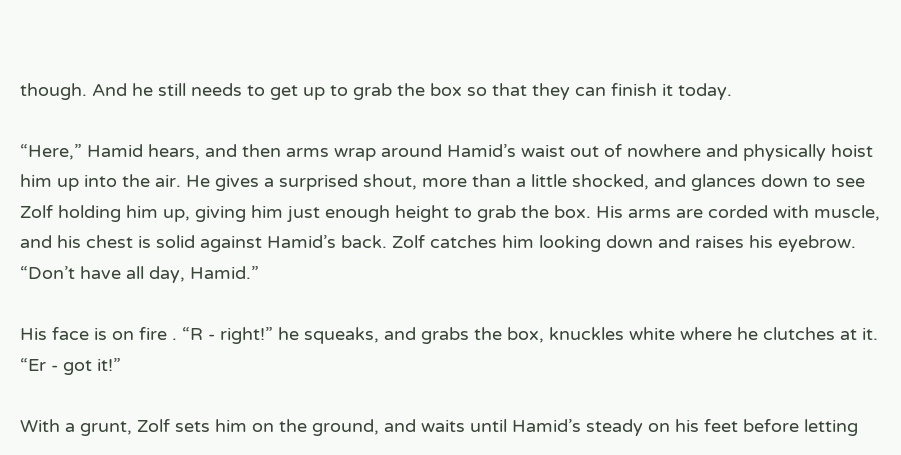though. And he still needs to get up to grab the box so that they can finish it today.

“Here,” Hamid hears, and then arms wrap around Hamid’s waist out of nowhere and physically hoist him up into the air. He gives a surprised shout, more than a little shocked, and glances down to see Zolf holding him up, giving him just enough height to grab the box. His arms are corded with muscle, and his chest is solid against Hamid’s back. Zolf catches him looking down and raises his eyebrow. “Don’t have all day, Hamid.”

His face is on fire . “R - right!” he squeaks, and grabs the box, knuckles white where he clutches at it. “Er - got it!”

With a grunt, Zolf sets him on the ground, and waits until Hamid’s steady on his feet before letting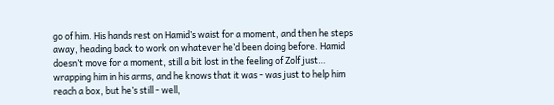go of him. His hands rest on Hamid’s waist for a moment, and then he steps away, heading back to work on whatever he’d been doing before. Hamid doesn’t move for a moment, still a bit lost in the feeling of Zolf just… wrapping him in his arms, and he knows that it was - was just to help him reach a box, but he’s still - well,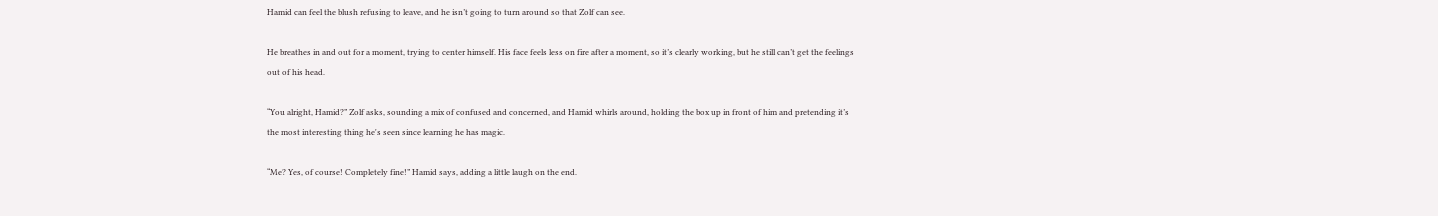Hamid can feel the blush refusing to leave, and he isn’t going to turn around so that Zolf can see.

He breathes in and out for a moment, trying to center himself. His face feels less on fire after a moment, so it’s clearly working, but he still can’t get the feelings out of his head.

“You alright, Hamid?” Zolf asks, sounding a mix of confused and concerned, and Hamid whirls around, holding the box up in front of him and pretending it’s the most interesting thing he's seen since learning he has magic.

“Me? Yes, of course! Completely fine!” Hamid says, adding a little laugh on the end.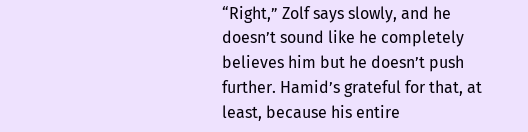“Right,” Zolf says slowly, and he doesn’t sound like he completely believes him but he doesn’t push further. Hamid’s grateful for that, at least, because his entire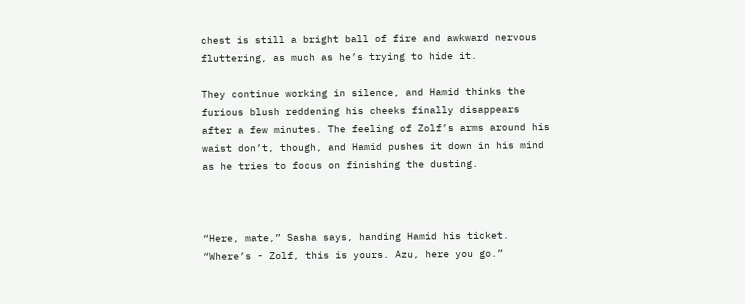chest is still a bright ball of fire and awkward nervous fluttering, as much as he’s trying to hide it.

They continue working in silence, and Hamid thinks the furious blush reddening his cheeks finally disappears after a few minutes. The feeling of Zolf’s arms around his waist don’t, though, and Hamid pushes it down in his mind as he tries to focus on finishing the dusting.



“Here, mate,” Sasha says, handing Hamid his ticket. “Where’s - Zolf, this is yours. Azu, here you go.”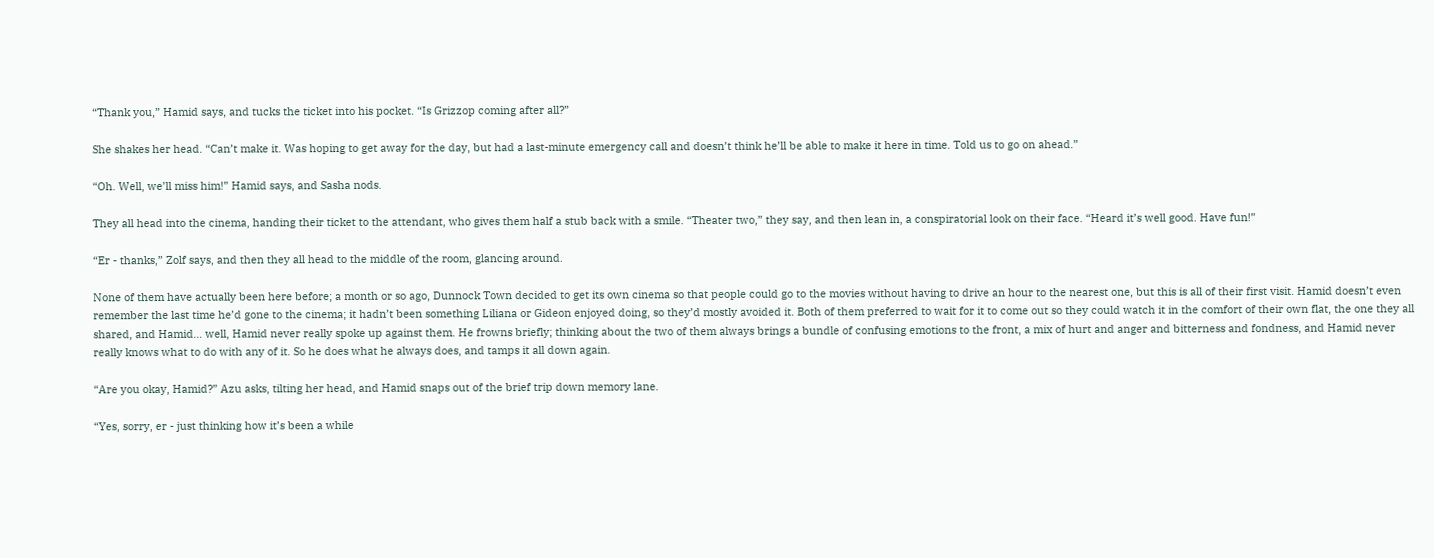“Thank you,” Hamid says, and tucks the ticket into his pocket. “Is Grizzop coming after all?”

She shakes her head. “Can’t make it. Was hoping to get away for the day, but had a last-minute emergency call and doesn’t think he’ll be able to make it here in time. Told us to go on ahead.”

“Oh. Well, we’ll miss him!” Hamid says, and Sasha nods.

They all head into the cinema, handing their ticket to the attendant, who gives them half a stub back with a smile. “Theater two,” they say, and then lean in, a conspiratorial look on their face. “Heard it’s well good. Have fun!”

“Er - thanks,” Zolf says, and then they all head to the middle of the room, glancing around.

None of them have actually been here before; a month or so ago, Dunnock Town decided to get its own cinema so that people could go to the movies without having to drive an hour to the nearest one, but this is all of their first visit. Hamid doesn’t even remember the last time he’d gone to the cinema; it hadn’t been something Liliana or Gideon enjoyed doing, so they’d mostly avoided it. Both of them preferred to wait for it to come out so they could watch it in the comfort of their own flat, the one they all shared, and Hamid… well, Hamid never really spoke up against them. He frowns briefly; thinking about the two of them always brings a bundle of confusing emotions to the front, a mix of hurt and anger and bitterness and fondness, and Hamid never really knows what to do with any of it. So he does what he always does, and tamps it all down again.

“Are you okay, Hamid?” Azu asks, tilting her head, and Hamid snaps out of the brief trip down memory lane.

“Yes, sorry, er - just thinking how it’s been a while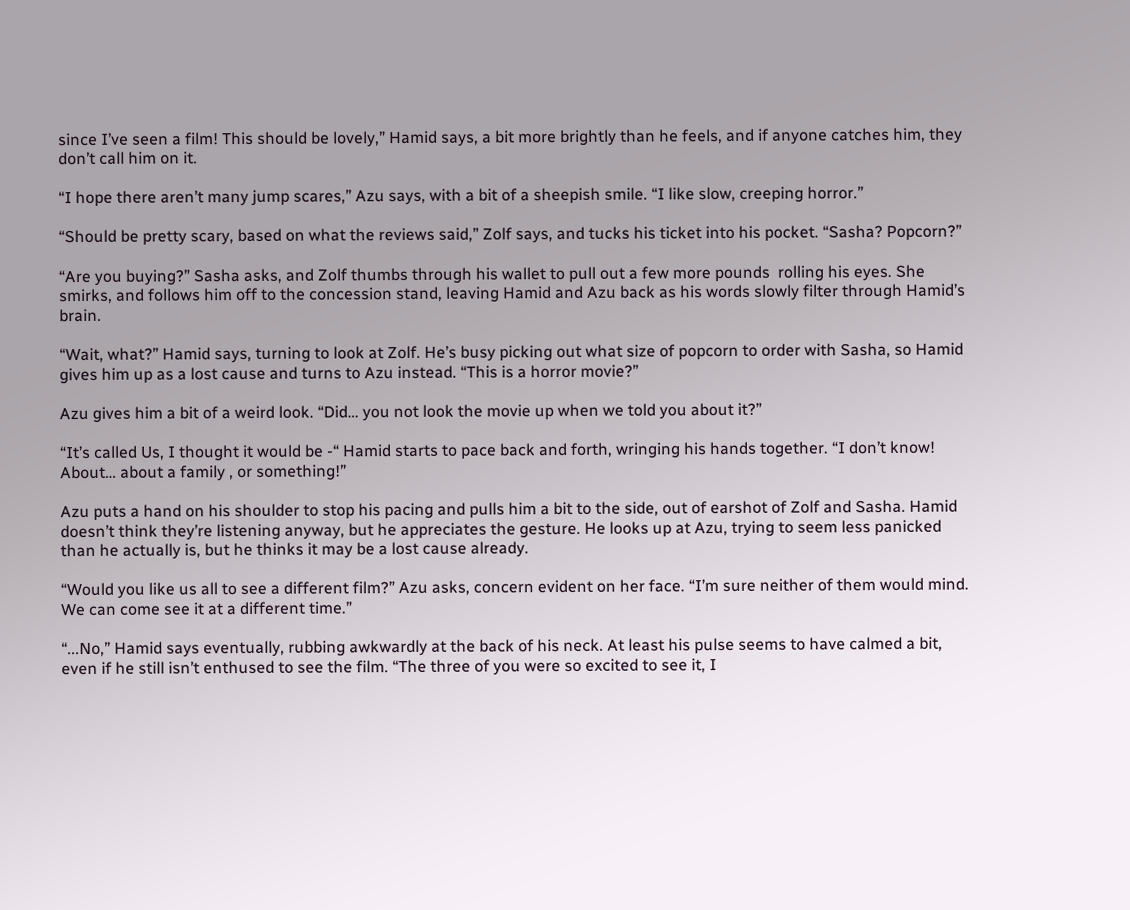since I’ve seen a film! This should be lovely,” Hamid says, a bit more brightly than he feels, and if anyone catches him, they don’t call him on it.

“I hope there aren’t many jump scares,” Azu says, with a bit of a sheepish smile. “I like slow, creeping horror.”

“Should be pretty scary, based on what the reviews said,” Zolf says, and tucks his ticket into his pocket. “Sasha? Popcorn?”

“Are you buying?” Sasha asks, and Zolf thumbs through his wallet to pull out a few more pounds  rolling his eyes. She smirks, and follows him off to the concession stand, leaving Hamid and Azu back as his words slowly filter through Hamid’s brain.

“Wait, what?” Hamid says, turning to look at Zolf. He’s busy picking out what size of popcorn to order with Sasha, so Hamid gives him up as a lost cause and turns to Azu instead. “This is a horror movie?”

Azu gives him a bit of a weird look. “Did… you not look the movie up when we told you about it?”

“It’s called Us, I thought it would be -“ Hamid starts to pace back and forth, wringing his hands together. “I don’t know! About… about a family , or something!”

Azu puts a hand on his shoulder to stop his pacing and pulls him a bit to the side, out of earshot of Zolf and Sasha. Hamid doesn’t think they’re listening anyway, but he appreciates the gesture. He looks up at Azu, trying to seem less panicked than he actually is, but he thinks it may be a lost cause already.

“Would you like us all to see a different film?” Azu asks, concern evident on her face. “I’m sure neither of them would mind. We can come see it at a different time.”

“...No,” Hamid says eventually, rubbing awkwardly at the back of his neck. At least his pulse seems to have calmed a bit, even if he still isn’t enthused to see the film. “The three of you were so excited to see it, I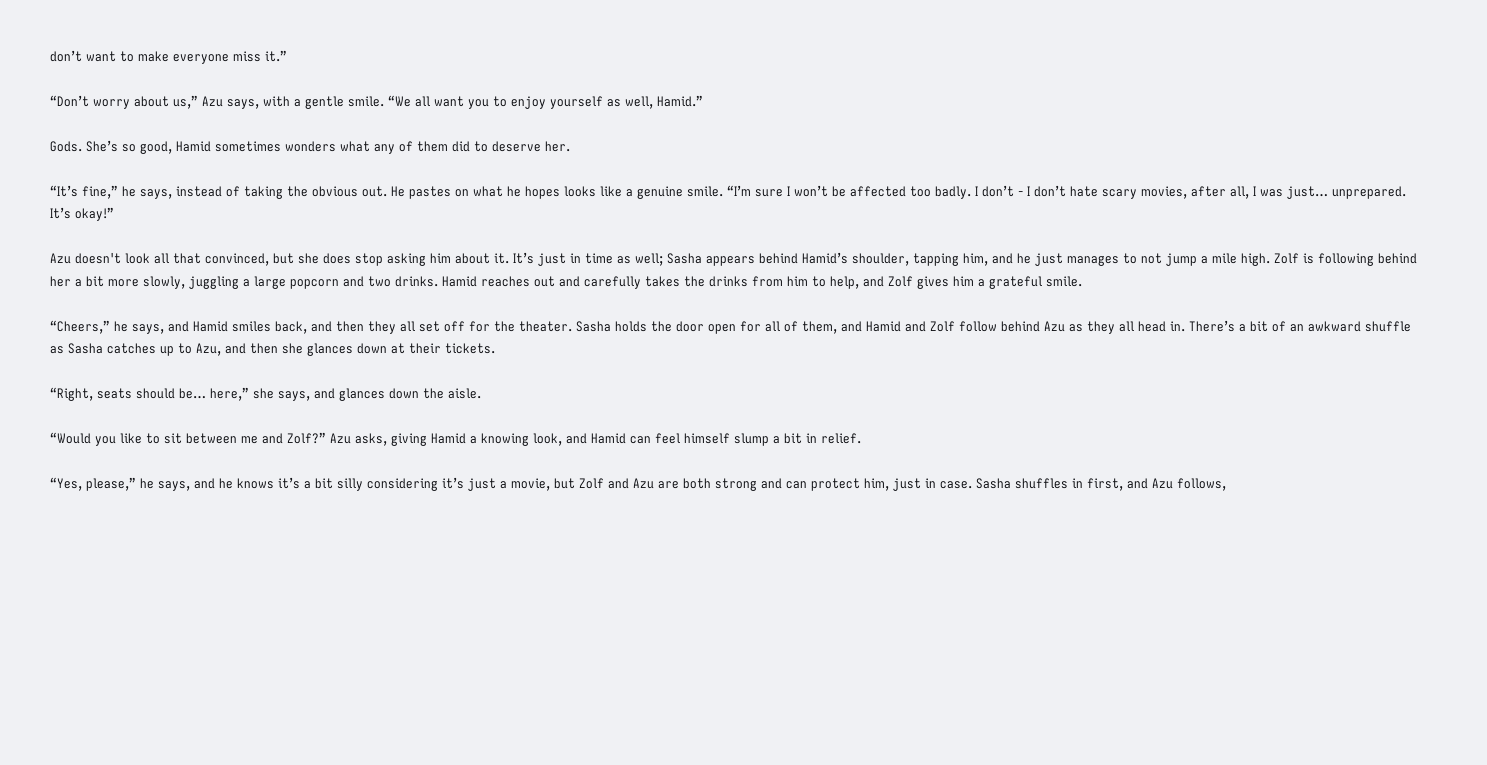don’t want to make everyone miss it.”

“Don’t worry about us,” Azu says, with a gentle smile. “We all want you to enjoy yourself as well, Hamid.”

Gods. She’s so good, Hamid sometimes wonders what any of them did to deserve her.

“It’s fine,” he says, instead of taking the obvious out. He pastes on what he hopes looks like a genuine smile. “I’m sure I won’t be affected too badly. I don’t - I don’t hate scary movies, after all, I was just… unprepared. It’s okay!”

Azu doesn't look all that convinced, but she does stop asking him about it. It’s just in time as well; Sasha appears behind Hamid’s shoulder, tapping him, and he just manages to not jump a mile high. Zolf is following behind her a bit more slowly, juggling a large popcorn and two drinks. Hamid reaches out and carefully takes the drinks from him to help, and Zolf gives him a grateful smile.

“Cheers,” he says, and Hamid smiles back, and then they all set off for the theater. Sasha holds the door open for all of them, and Hamid and Zolf follow behind Azu as they all head in. There’s a bit of an awkward shuffle as Sasha catches up to Azu, and then she glances down at their tickets.

“Right, seats should be… here,” she says, and glances down the aisle.

“Would you like to sit between me and Zolf?” Azu asks, giving Hamid a knowing look, and Hamid can feel himself slump a bit in relief.

“Yes, please,” he says, and he knows it’s a bit silly considering it’s just a movie, but Zolf and Azu are both strong and can protect him, just in case. Sasha shuffles in first, and Azu follows,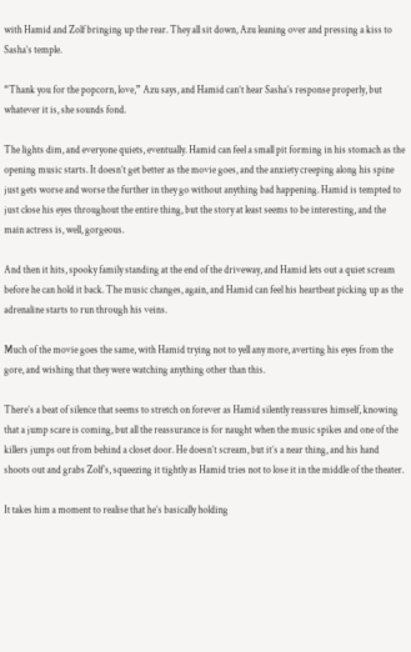with Hamid and Zolf bringing up the rear. They all sit down, Azu leaning over and pressing a kiss to Sasha’s temple.

“Thank you for the popcorn, love,” Azu says, and Hamid can’t hear Sasha’s response properly, but whatever it is, she sounds fond.

The lights dim, and everyone quiets, eventually. Hamid can feel a small pit forming in his stomach as the opening music starts. It doesn’t get better as the movie goes, and the anxiety creeping along his spine just gets worse and worse the further in they go without anything bad happening. Hamid is tempted to just close his eyes throughout the entire thing, but the story at least seems to be interesting, and the main actress is, well, gorgeous.

And then it hits, spooky family standing at the end of the driveway, and Hamid lets out a quiet scream before he can hold it back. The music changes, again, and Hamid can feel his heartbeat picking up as the adrenaline starts to run through his veins.

Much of the movie goes the same, with Hamid trying not to yell any more, averting his eyes from the gore, and wishing that they were watching anything other than this.

There’s a beat of silence that seems to stretch on forever as Hamid silently reassures himself, knowing that a jump scare is coming, but all the reassurance is for naught when the music spikes and one of the killers jumps out from behind a closet door. He doesn’t scream, but it’s a near thing, and his hand shoots out and grabs Zolf’s, squeezing it tightly as Hamid tries not to lose it in the middle of the theater.

It takes him a moment to realise that he’s basically holding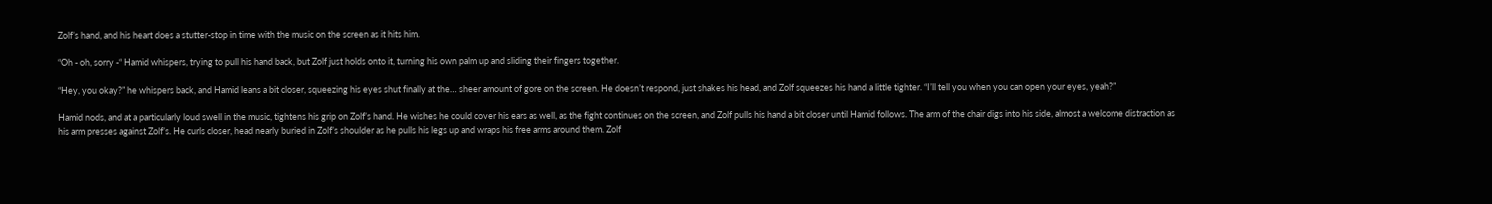Zolf’s hand, and his heart does a stutter-stop in time with the music on the screen as it hits him.

“Oh - oh, sorry -“ Hamid whispers, trying to pull his hand back, but Zolf just holds onto it, turning his own palm up and sliding their fingers together.

“Hey, you okay?” he whispers back, and Hamid leans a bit closer, squeezing his eyes shut finally at the… sheer amount of gore on the screen. He doesn’t respond, just shakes his head, and Zolf squeezes his hand a little tighter. “I’ll tell you when you can open your eyes, yeah?”

Hamid nods, and at a particularly loud swell in the music, tightens his grip on Zolf’s hand. He wishes he could cover his ears as well, as the fight continues on the screen, and Zolf pulls his hand a bit closer until Hamid follows. The arm of the chair digs into his side, almost a welcome distraction as his arm presses against Zolf’s. He curls closer, head nearly buried in Zolf’s shoulder as he pulls his legs up and wraps his free arms around them. Zolf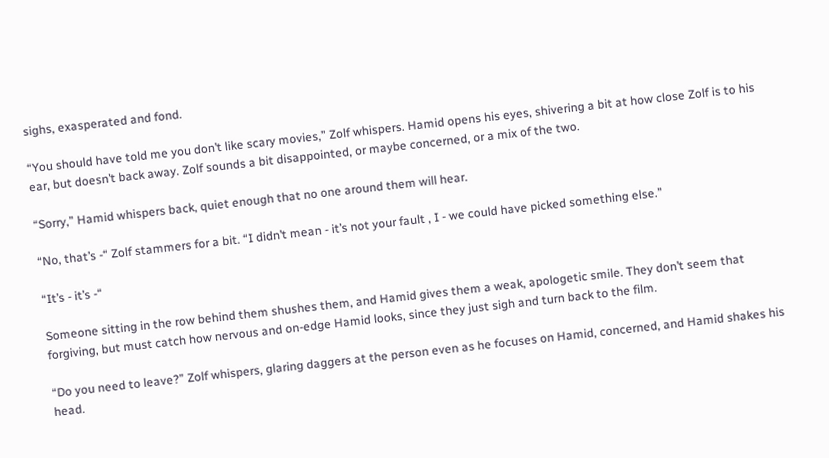sighs, exasperated and fond.

“You should have told me you don’t like scary movies,” Zolf whispers. Hamid opens his eyes, shivering a bit at how close Zolf is to his ear, but doesn’t back away. Zolf sounds a bit disappointed, or maybe concerned, or a mix of the two.

“Sorry,” Hamid whispers back, quiet enough that no one around them will hear.

“No, that’s -“ Zolf stammers for a bit. “I didn’t mean - it’s not your fault , I - we could have picked something else.”

“It’s - it’s -“

Someone sitting in the row behind them shushes them, and Hamid gives them a weak, apologetic smile. They don’t seem that forgiving, but must catch how nervous and on-edge Hamid looks, since they just sigh and turn back to the film.

“Do you need to leave?” Zolf whispers, glaring daggers at the person even as he focuses on Hamid, concerned, and Hamid shakes his head.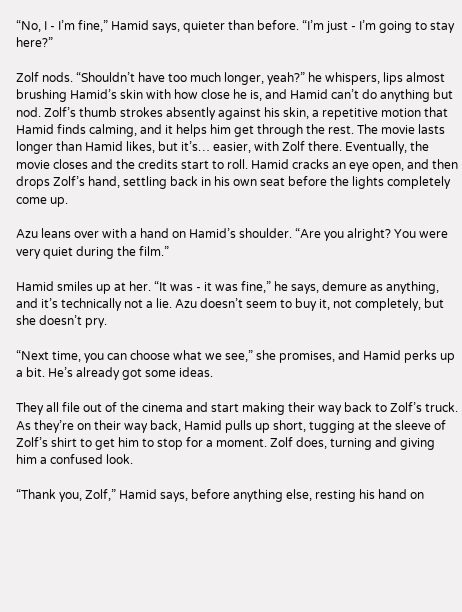“No, I - I’m fine,” Hamid says, quieter than before. “I’m just - I’m going to stay here?”

Zolf nods. “Shouldn’t have too much longer, yeah?” he whispers, lips almost brushing Hamid’s skin with how close he is, and Hamid can’t do anything but nod. Zolf’s thumb strokes absently against his skin, a repetitive motion that Hamid finds calming, and it helps him get through the rest. The movie lasts longer than Hamid likes, but it’s… easier, with Zolf there. Eventually, the movie closes and the credits start to roll. Hamid cracks an eye open, and then drops Zolf’s hand, settling back in his own seat before the lights completely come up.

Azu leans over with a hand on Hamid’s shoulder. “Are you alright? You were very quiet during the film.”

Hamid smiles up at her. “It was - it was fine,” he says, demure as anything, and it’s technically not a lie. Azu doesn’t seem to buy it, not completely, but she doesn’t pry.

“Next time, you can choose what we see,” she promises, and Hamid perks up a bit. He’s already got some ideas.

They all file out of the cinema and start making their way back to Zolf’s truck. As they’re on their way back, Hamid pulls up short, tugging at the sleeve of Zolf’s shirt to get him to stop for a moment. Zolf does, turning and giving him a confused look.

“Thank you, Zolf,” Hamid says, before anything else, resting his hand on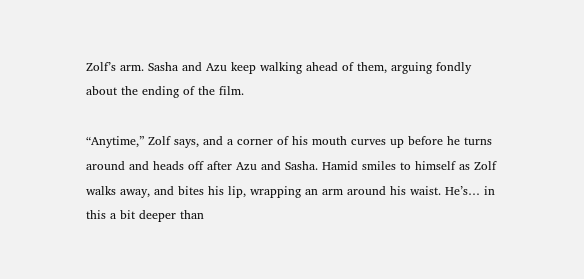Zolf’s arm. Sasha and Azu keep walking ahead of them, arguing fondly about the ending of the film.

“Anytime,” Zolf says, and a corner of his mouth curves up before he turns around and heads off after Azu and Sasha. Hamid smiles to himself as Zolf walks away, and bites his lip, wrapping an arm around his waist. He’s… in this a bit deeper than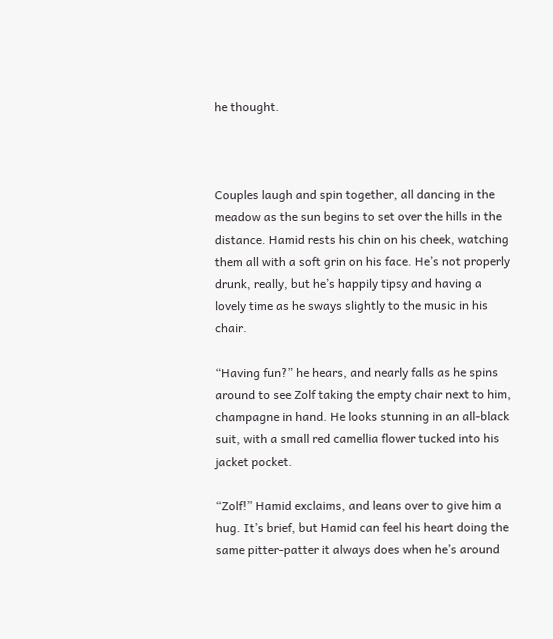he thought.



Couples laugh and spin together, all dancing in the meadow as the sun begins to set over the hills in the distance. Hamid rests his chin on his cheek, watching them all with a soft grin on his face. He’s not properly drunk, really, but he’s happily tipsy and having a lovely time as he sways slightly to the music in his chair.

“Having fun?” he hears, and nearly falls as he spins around to see Zolf taking the empty chair next to him, champagne in hand. He looks stunning in an all-black suit, with a small red camellia flower tucked into his jacket pocket.

“Zolf!” Hamid exclaims, and leans over to give him a hug. It’s brief, but Hamid can feel his heart doing the same pitter-patter it always does when he’s around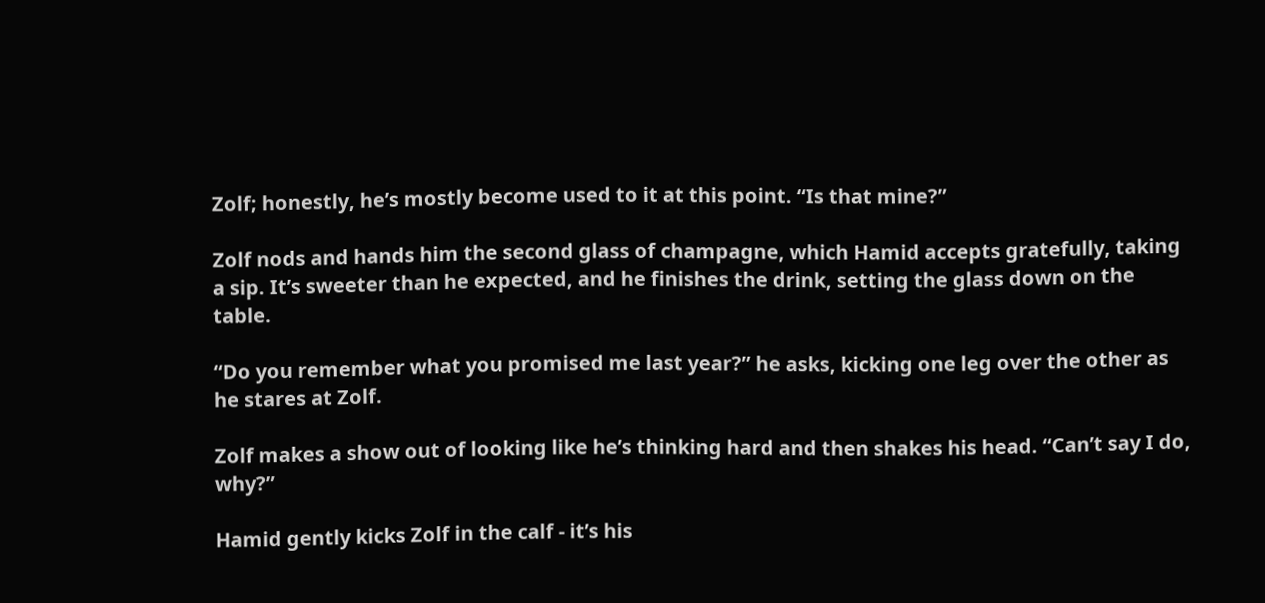Zolf; honestly, he’s mostly become used to it at this point. “Is that mine?”

Zolf nods and hands him the second glass of champagne, which Hamid accepts gratefully, taking a sip. It’s sweeter than he expected, and he finishes the drink, setting the glass down on the table.

“Do you remember what you promised me last year?” he asks, kicking one leg over the other as he stares at Zolf.

Zolf makes a show out of looking like he’s thinking hard and then shakes his head. “Can’t say I do, why?”

Hamid gently kicks Zolf in the calf - it’s his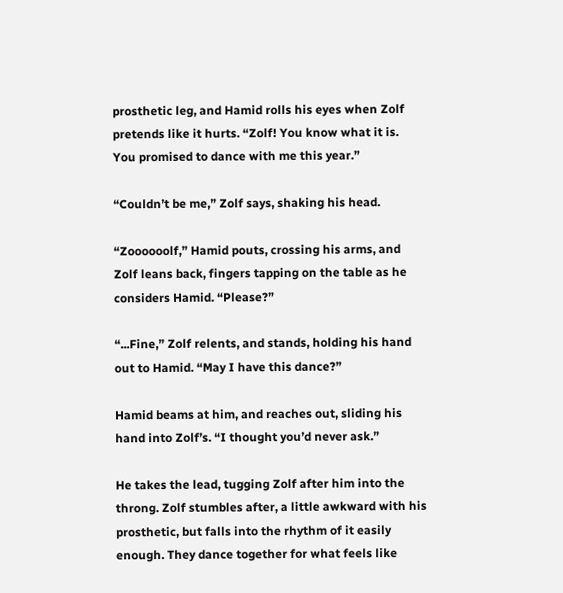prosthetic leg, and Hamid rolls his eyes when Zolf pretends like it hurts. “Zolf! You know what it is. You promised to dance with me this year.”

“Couldn’t be me,” Zolf says, shaking his head.

“Zoooooolf,” Hamid pouts, crossing his arms, and Zolf leans back, fingers tapping on the table as he considers Hamid. “Please?”

“...Fine,” Zolf relents, and stands, holding his hand out to Hamid. “May I have this dance?”

Hamid beams at him, and reaches out, sliding his hand into Zolf’s. “I thought you’d never ask.”

He takes the lead, tugging Zolf after him into the throng. Zolf stumbles after, a little awkward with his prosthetic, but falls into the rhythm of it easily enough. They dance together for what feels like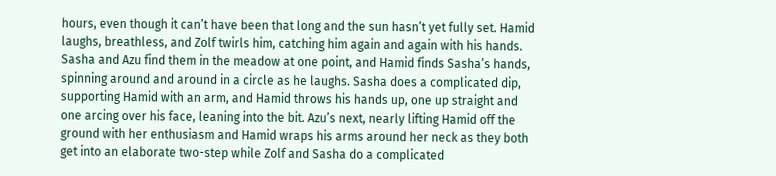hours, even though it can’t have been that long and the sun hasn’t yet fully set. Hamid laughs, breathless, and Zolf twirls him, catching him again and again with his hands. Sasha and Azu find them in the meadow at one point, and Hamid finds Sasha’s hands, spinning around and around in a circle as he laughs. Sasha does a complicated dip, supporting Hamid with an arm, and Hamid throws his hands up, one up straight and one arcing over his face, leaning into the bit. Azu’s next, nearly lifting Hamid off the ground with her enthusiasm and Hamid wraps his arms around her neck as they both get into an elaborate two-step while Zolf and Sasha do a complicated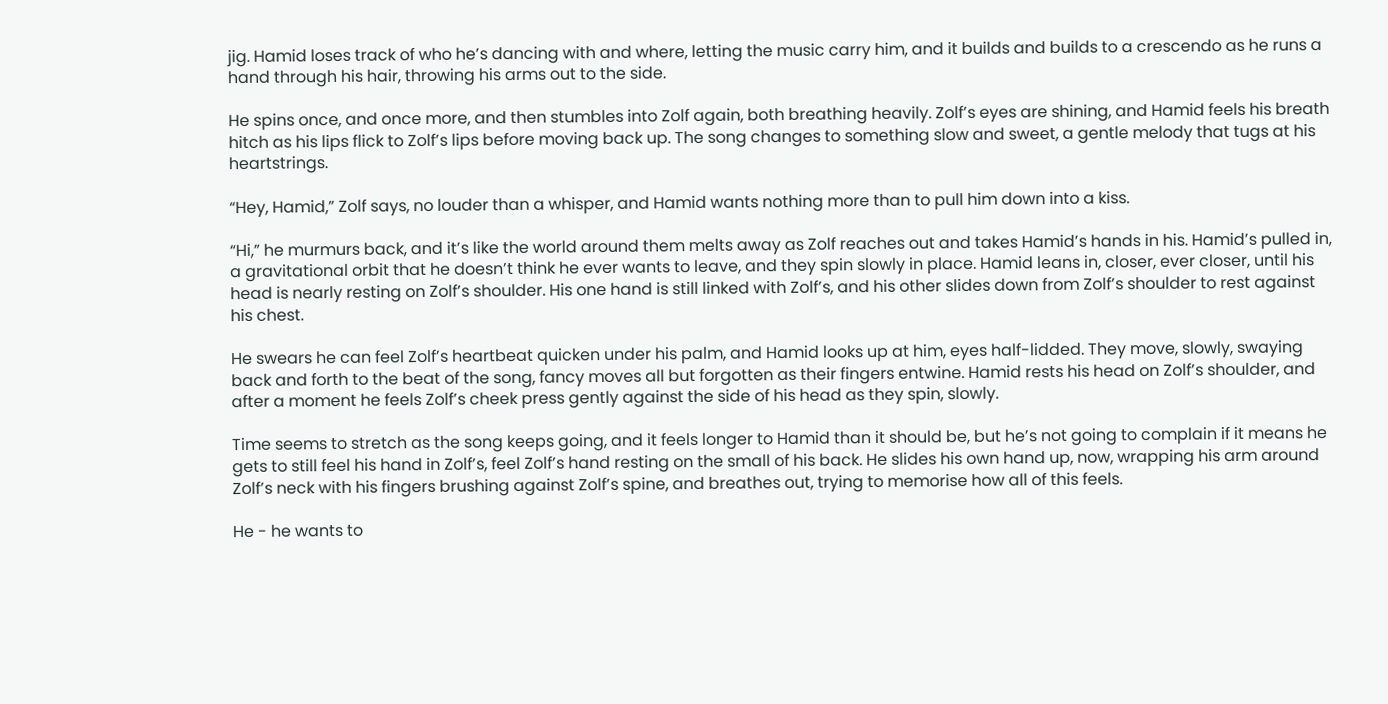jig. Hamid loses track of who he’s dancing with and where, letting the music carry him, and it builds and builds to a crescendo as he runs a hand through his hair, throwing his arms out to the side.

He spins once, and once more, and then stumbles into Zolf again, both breathing heavily. Zolf’s eyes are shining, and Hamid feels his breath hitch as his lips flick to Zolf’s lips before moving back up. The song changes to something slow and sweet, a gentle melody that tugs at his heartstrings.

“Hey, Hamid,” Zolf says, no louder than a whisper, and Hamid wants nothing more than to pull him down into a kiss.

“Hi,” he murmurs back, and it’s like the world around them melts away as Zolf reaches out and takes Hamid’s hands in his. Hamid’s pulled in, a gravitational orbit that he doesn’t think he ever wants to leave, and they spin slowly in place. Hamid leans in, closer, ever closer, until his head is nearly resting on Zolf’s shoulder. His one hand is still linked with Zolf’s, and his other slides down from Zolf’s shoulder to rest against his chest.

He swears he can feel Zolf’s heartbeat quicken under his palm, and Hamid looks up at him, eyes half-lidded. They move, slowly, swaying back and forth to the beat of the song, fancy moves all but forgotten as their fingers entwine. Hamid rests his head on Zolf’s shoulder, and after a moment he feels Zolf’s cheek press gently against the side of his head as they spin, slowly.

Time seems to stretch as the song keeps going, and it feels longer to Hamid than it should be, but he’s not going to complain if it means he gets to still feel his hand in Zolf’s, feel Zolf’s hand resting on the small of his back. He slides his own hand up, now, wrapping his arm around Zolf’s neck with his fingers brushing against Zolf’s spine, and breathes out, trying to memorise how all of this feels.

He - he wants to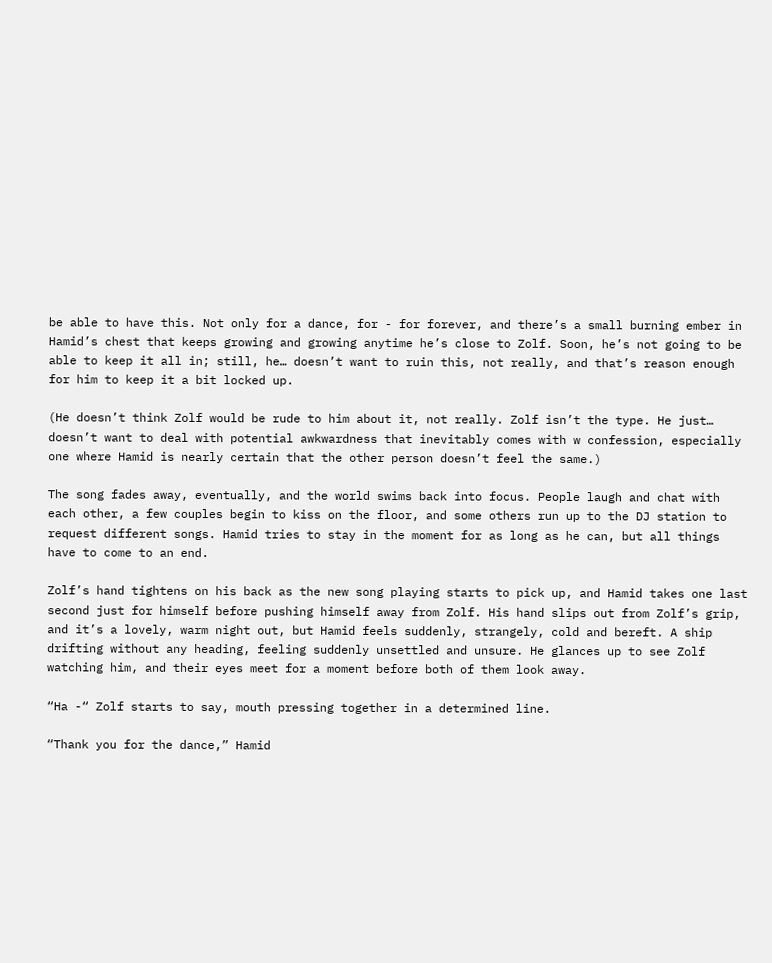be able to have this. Not only for a dance, for - for forever, and there’s a small burning ember in Hamid’s chest that keeps growing and growing anytime he’s close to Zolf. Soon, he’s not going to be able to keep it all in; still, he… doesn’t want to ruin this, not really, and that’s reason enough for him to keep it a bit locked up.

(He doesn’t think Zolf would be rude to him about it, not really. Zolf isn’t the type. He just… doesn’t want to deal with potential awkwardness that inevitably comes with w confession, especially one where Hamid is nearly certain that the other person doesn’t feel the same.)

The song fades away, eventually, and the world swims back into focus. People laugh and chat with each other, a few couples begin to kiss on the floor, and some others run up to the DJ station to request different songs. Hamid tries to stay in the moment for as long as he can, but all things have to come to an end.

Zolf’s hand tightens on his back as the new song playing starts to pick up, and Hamid takes one last second just for himself before pushing himself away from Zolf. His hand slips out from Zolf’s grip, and it’s a lovely, warm night out, but Hamid feels suddenly, strangely, cold and bereft. A ship drifting without any heading, feeling suddenly unsettled and unsure. He glances up to see Zolf watching him, and their eyes meet for a moment before both of them look away.

“Ha -“ Zolf starts to say, mouth pressing together in a determined line.

“Thank you for the dance,” Hamid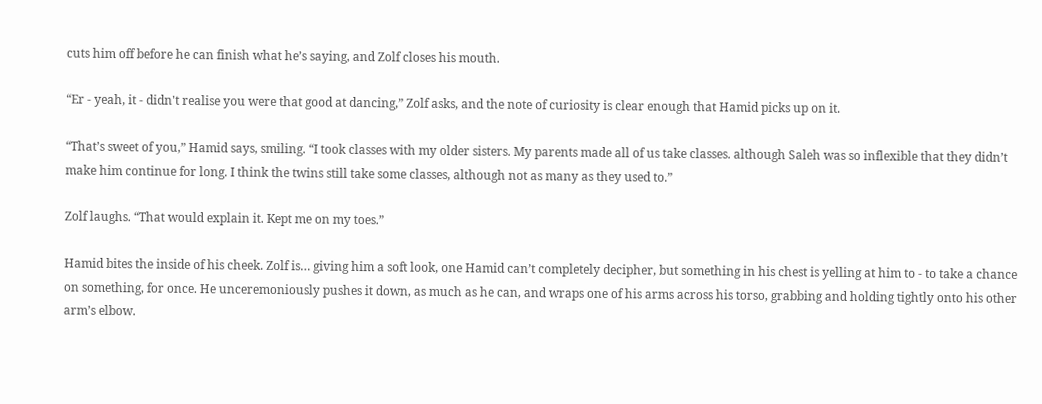cuts him off before he can finish what he’s saying, and Zolf closes his mouth.

“Er - yeah, it - didn't realise you were that good at dancing,” Zolf asks, and the note of curiosity is clear enough that Hamid picks up on it.

“That’s sweet of you,” Hamid says, smiling. “I took classes with my older sisters. My parents made all of us take classes. although Saleh was so inflexible that they didn’t make him continue for long. I think the twins still take some classes, although not as many as they used to.”

Zolf laughs. “That would explain it. Kept me on my toes.”

Hamid bites the inside of his cheek. Zolf is… giving him a soft look, one Hamid can’t completely decipher, but something in his chest is yelling at him to - to take a chance on something, for once. He unceremoniously pushes it down, as much as he can, and wraps one of his arms across his torso, grabbing and holding tightly onto his other arm’s elbow.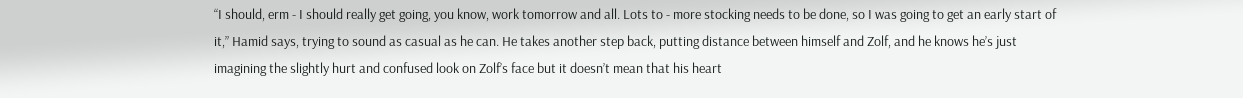“I should, erm - I should really get going, you know, work tomorrow and all. Lots to - more stocking needs to be done, so I was going to get an early start of it,” Hamid says, trying to sound as casual as he can. He takes another step back, putting distance between himself and Zolf, and he knows he’s just imagining the slightly hurt and confused look on Zolf’s face but it doesn’t mean that his heart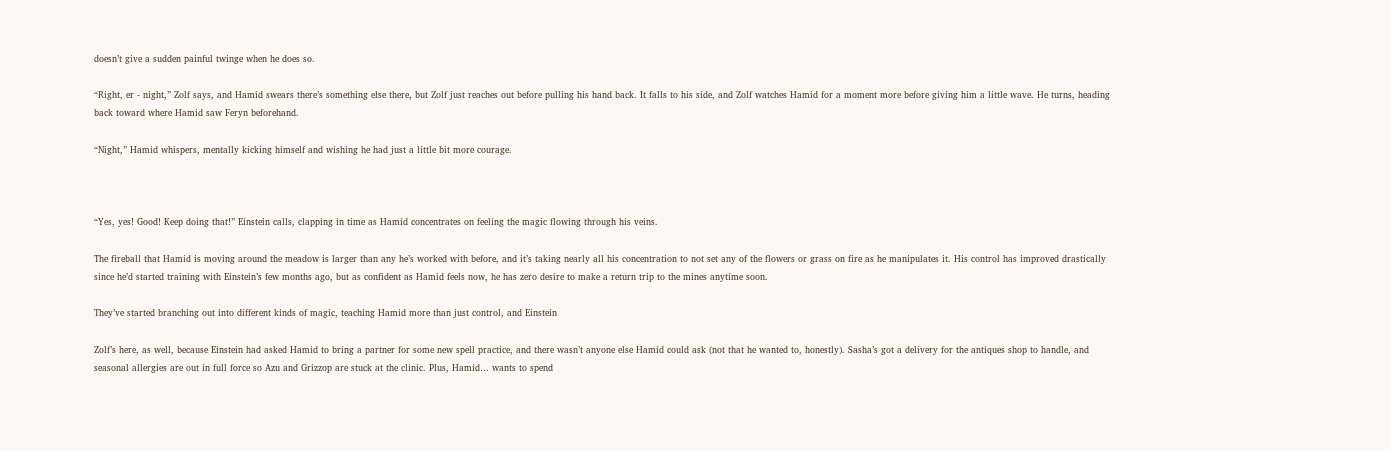doesn’t give a sudden painful twinge when he does so.

“Right, er - night,” Zolf says, and Hamid swears there’s something else there, but Zolf just reaches out before pulling his hand back. It falls to his side, and Zolf watches Hamid for a moment more before giving him a little wave. He turns, heading back toward where Hamid saw Feryn beforehand.

“Night,” Hamid whispers, mentally kicking himself and wishing he had just a little bit more courage.



“Yes, yes! Good! Keep doing that!” Einstein calls, clapping in time as Hamid concentrates on feeling the magic flowing through his veins.

The fireball that Hamid is moving around the meadow is larger than any he’s worked with before, and it’s taking nearly all his concentration to not set any of the flowers or grass on fire as he manipulates it. His control has improved drastically since he’d started training with Einstein’s few months ago, but as confident as Hamid feels now, he has zero desire to make a return trip to the mines anytime soon.

They’ve started branching out into different kinds of magic, teaching Hamid more than just control, and Einstein

Zolf’s here, as well, because Einstein had asked Hamid to bring a partner for some new spell practice, and there wasn’t anyone else Hamid could ask (not that he wanted to, honestly). Sasha’s got a delivery for the antiques shop to handle, and seasonal allergies are out in full force so Azu and Grizzop are stuck at the clinic. Plus, Hamid… wants to spend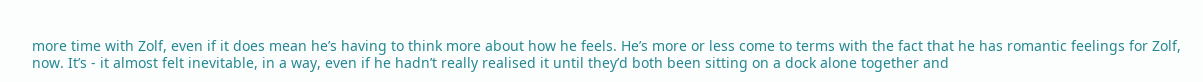more time with Zolf, even if it does mean he’s having to think more about how he feels. He’s more or less come to terms with the fact that he has romantic feelings for Zolf, now. It’s - it almost felt inevitable, in a way, even if he hadn’t really realised it until they’d both been sitting on a dock alone together and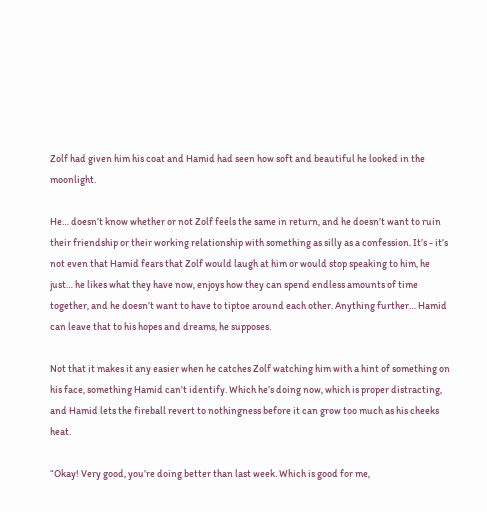Zolf had given him his coat and Hamid had seen how soft and beautiful he looked in the moonlight.

He… doesn’t know whether or not Zolf feels the same in return, and he doesn’t want to ruin their friendship or their working relationship with something as silly as a confession. It’s - it’s not even that Hamid fears that Zolf would laugh at him or would stop speaking to him, he just… he likes what they have now, enjoys how they can spend endless amounts of time together, and he doesn’t want to have to tiptoe around each other. Anything further… Hamid can leave that to his hopes and dreams, he supposes.

Not that it makes it any easier when he catches Zolf watching him with a hint of something on his face, something Hamid can’t identify. Which he’s doing now, which is proper distracting, and Hamid lets the fireball revert to nothingness before it can grow too much as his cheeks heat.

“Okay! Very good, you’re doing better than last week. Which is good for me,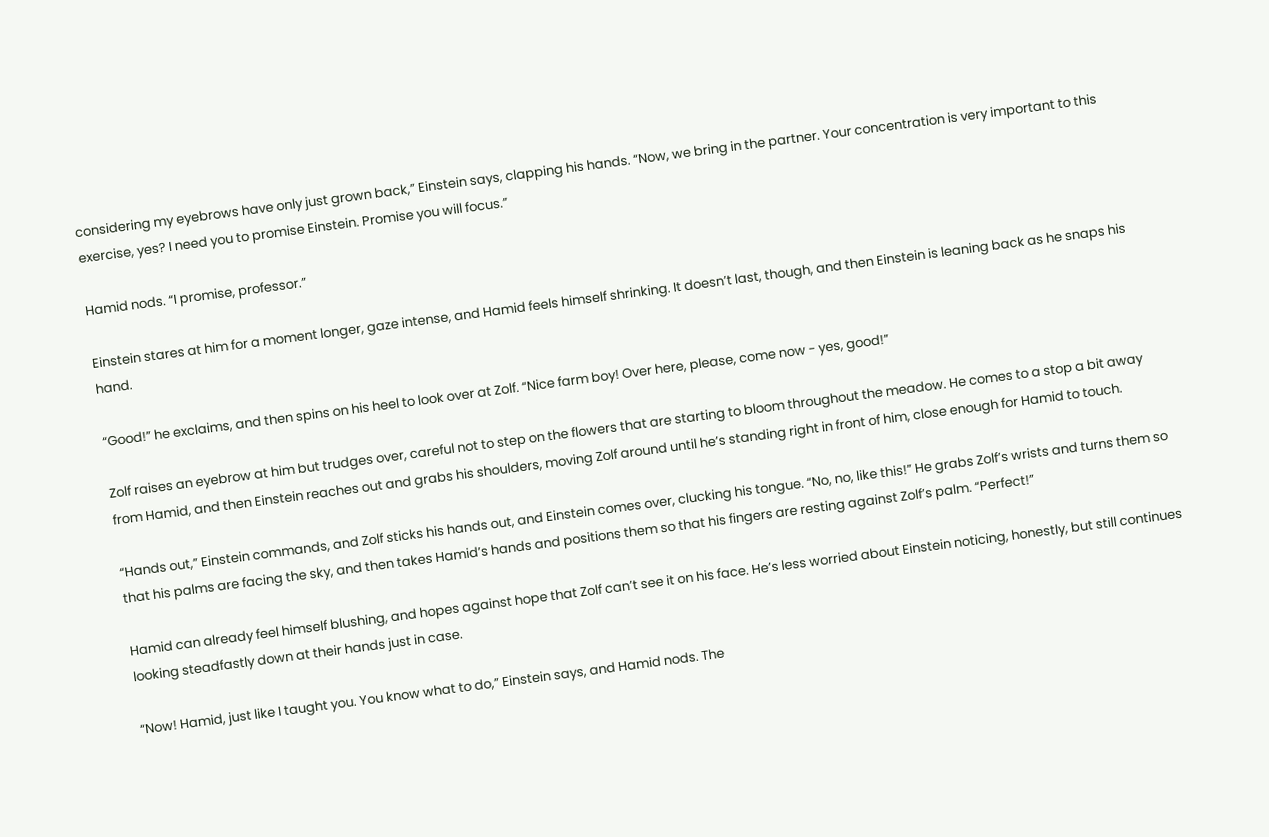considering my eyebrows have only just grown back,” Einstein says, clapping his hands. “Now, we bring in the partner. Your concentration is very important to this exercise, yes? I need you to promise Einstein. Promise you will focus.”

Hamid nods. “I promise, professor.”

Einstein stares at him for a moment longer, gaze intense, and Hamid feels himself shrinking. It doesn’t last, though, and then Einstein is leaning back as he snaps his hand.

“Good!” he exclaims, and then spins on his heel to look over at Zolf. “Nice farm boy! Over here, please, come now - yes, good!”

Zolf raises an eyebrow at him but trudges over, careful not to step on the flowers that are starting to bloom throughout the meadow. He comes to a stop a bit away from Hamid, and then Einstein reaches out and grabs his shoulders, moving Zolf around until he’s standing right in front of him, close enough for Hamid to touch.

“Hands out,” Einstein commands, and Zolf sticks his hands out, and Einstein comes over, clucking his tongue. “No, no, like this!” He grabs Zolf’s wrists and turns them so that his palms are facing the sky, and then takes Hamid’s hands and positions them so that his fingers are resting against Zolf’s palm. “Perfect!”

Hamid can already feel himself blushing, and hopes against hope that Zolf can’t see it on his face. He’s less worried about Einstein noticing, honestly, but still continues looking steadfastly down at their hands just in case.

“Now! Hamid, just like I taught you. You know what to do,” Einstein says, and Hamid nods. The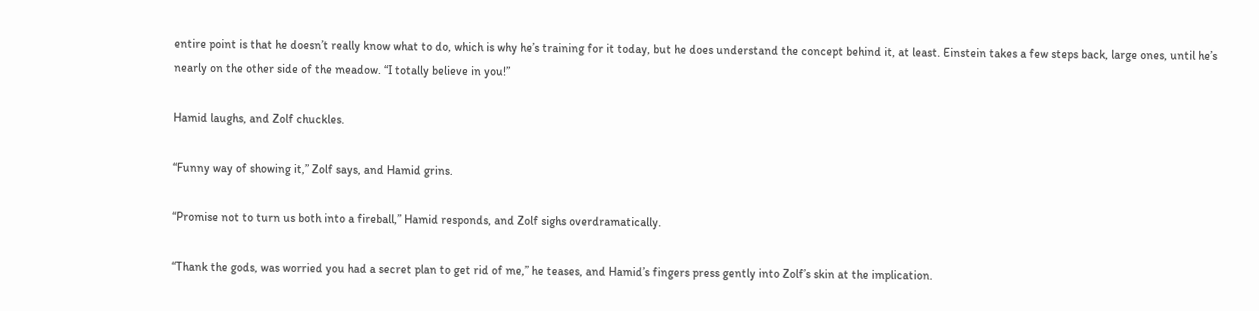entire point is that he doesn’t really know what to do, which is why he’s training for it today, but he does understand the concept behind it, at least. Einstein takes a few steps back, large ones, until he’s nearly on the other side of the meadow. “I totally believe in you!”

Hamid laughs, and Zolf chuckles.

“Funny way of showing it,” Zolf says, and Hamid grins.

“Promise not to turn us both into a fireball,” Hamid responds, and Zolf sighs overdramatically.

“Thank the gods, was worried you had a secret plan to get rid of me,” he teases, and Hamid’s fingers press gently into Zolf’s skin at the implication.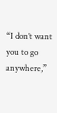“I don’t want you to go anywhere,”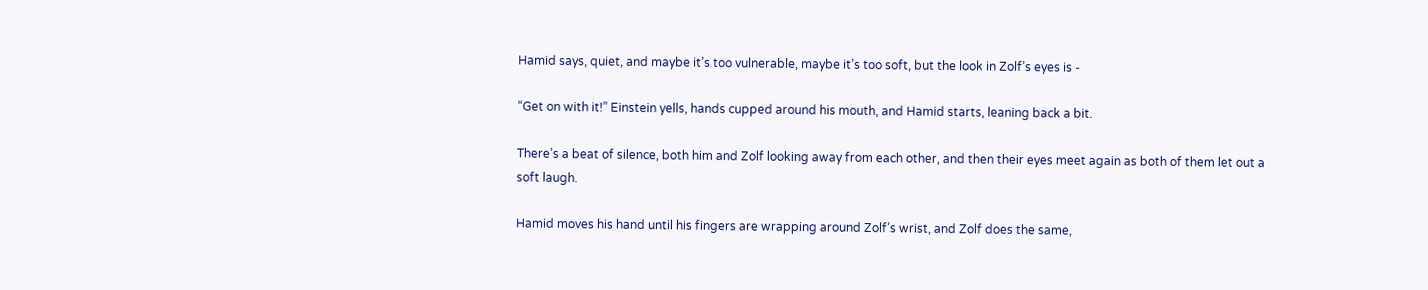Hamid says, quiet, and maybe it’s too vulnerable, maybe it’s too soft, but the look in Zolf’s eyes is -

“Get on with it!” Einstein yells, hands cupped around his mouth, and Hamid starts, leaning back a bit.

There’s a beat of silence, both him and Zolf looking away from each other, and then their eyes meet again as both of them let out a soft laugh.

Hamid moves his hand until his fingers are wrapping around Zolf’s wrist, and Zolf does the same,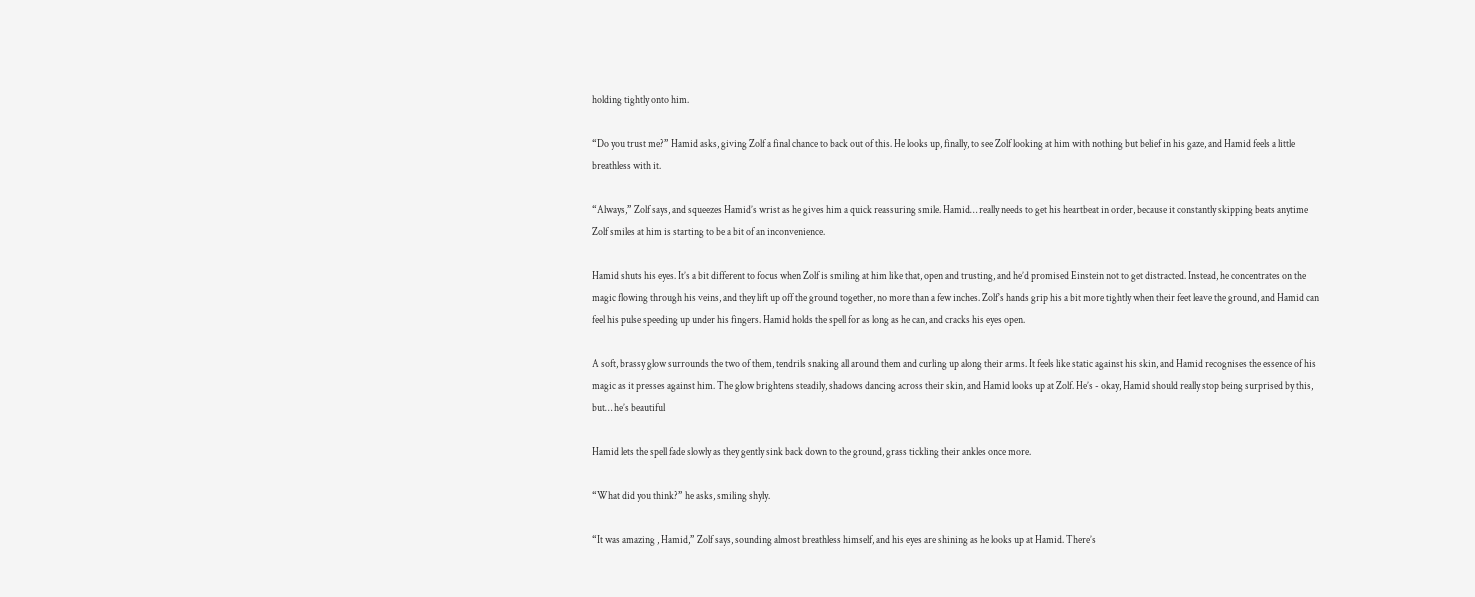holding tightly onto him.

“Do you trust me?” Hamid asks, giving Zolf a final chance to back out of this. He looks up, finally, to see Zolf looking at him with nothing but belief in his gaze, and Hamid feels a little breathless with it.

“Always,” Zolf says, and squeezes Hamid’s wrist as he gives him a quick reassuring smile. Hamid… really needs to get his heartbeat in order, because it constantly skipping beats anytime Zolf smiles at him is starting to be a bit of an inconvenience.

Hamid shuts his eyes. It’s a bit different to focus when Zolf is smiling at him like that, open and trusting, and he’d promised Einstein not to get distracted. Instead, he concentrates on the magic flowing through his veins, and they lift up off the ground together, no more than a few inches. Zolf’s hands grip his a bit more tightly when their feet leave the ground, and Hamid can feel his pulse speeding up under his fingers. Hamid holds the spell for as long as he can, and cracks his eyes open.

A soft, brassy glow surrounds the two of them, tendrils snaking all around them and curling up along their arms. It feels like static against his skin, and Hamid recognises the essence of his magic as it presses against him. The glow brightens steadily, shadows dancing across their skin, and Hamid looks up at Zolf. He’s - okay, Hamid should really stop being surprised by this, but… he’s beautiful

Hamid lets the spell fade slowly as they gently sink back down to the ground, grass tickling their ankles once more.

“What did you think?” he asks, smiling shyly.

“It was amazing , Hamid,” Zolf says, sounding almost breathless himself, and his eyes are shining as he looks up at Hamid. There’s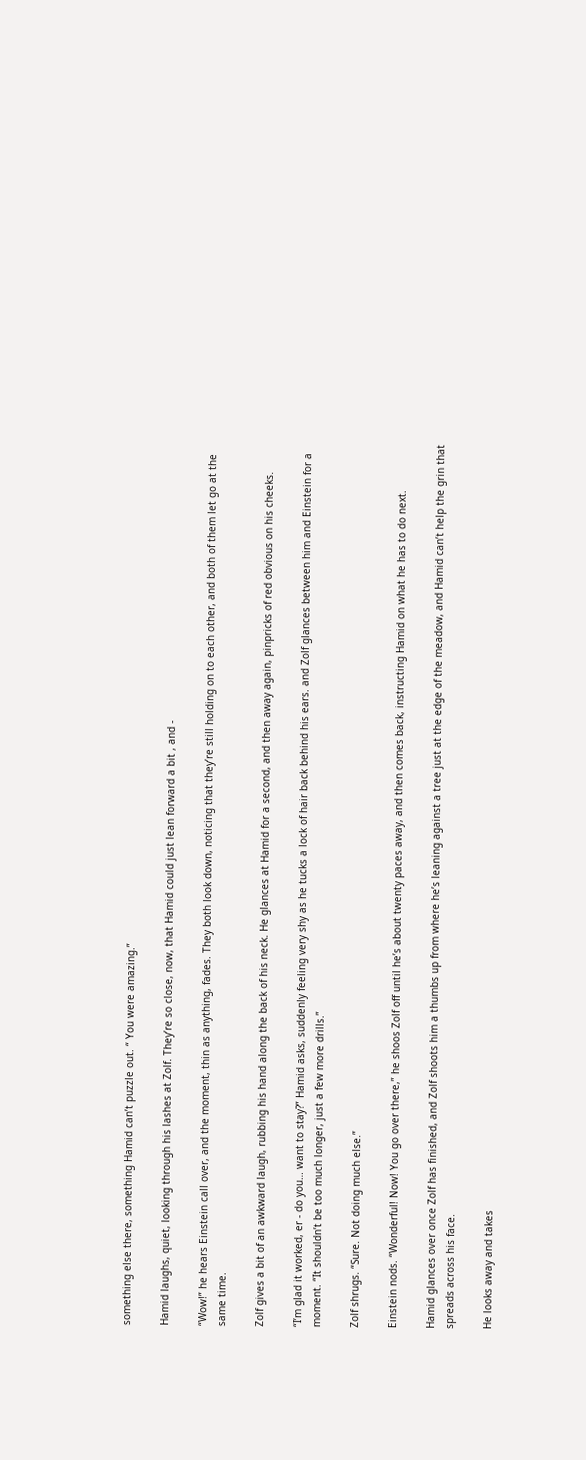something else there, something Hamid can’t puzzle out. “ You were amazing.”

Hamid laughs, quiet, looking through his lashes at Zolf. They’re so close, now, that Hamid could just lean forward a bit , and -

“Wow!” he hears Einstein call over, and the moment, thin as anything, fades. They both look down, noticing that they’re still holding on to each other, and both of them let go at the same time.

Zolf gives a bit of an awkward laugh, rubbing his hand along the back of his neck. He glances at Hamid for a second, and then away again, pinpricks of red obvious on his cheeks.

“I’m glad it worked, er - do you… want to stay?” Hamid asks, suddenly feeling very shy as he tucks a lock of hair back behind his ears. and Zolf glances between him and Einstein for a moment. “It shouldn’t be too much longer, just a few more drills.”

Zolf shrugs. “Sure. Not doing much else.”

Einstein nods. “Wonderful! Now! You go over there,” he shoos Zolf off until he’s about twenty paces away, and then comes back, instructing Hamid on what he has to do next.

Hamid glances over once Zolf has finished, and Zolf shoots him a thumbs up from where he’s leaning against a tree just at the edge of the meadow, and Hamid can’t help the grin that spreads across his face.

He looks away and takes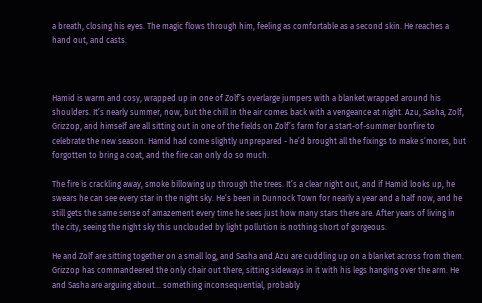a breath, closing his eyes. The magic flows through him, feeling as comfortable as a second skin. He reaches a hand out, and casts.



Hamid is warm and cosy, wrapped up in one of Zolf’s overlarge jumpers with a blanket wrapped around his shoulders. It’s nearly summer, now, but the chill in the air comes back with a vengeance at night. Azu, Sasha, Zolf, Grizzop, and himself are all sitting out in one of the fields on Zolf’s farm for a start-of-summer bonfire to celebrate the new season. Hamid had come slightly unprepared - he’d brought all the fixings to make s’mores, but forgotten to bring a coat, and the fire can only do so much.

The fire is crackling away, smoke billowing up through the trees. It’s a clear night out, and if Hamid looks up, he swears he can see every star in the night sky. He’s been in Dunnock Town for nearly a year and a half now, and he still gets the same sense of amazement every time he sees just how many stars there are. After years of living in the city, seeing the night sky this unclouded by light pollution is nothing short of gorgeous.

He and Zolf are sitting together on a small log, and Sasha and Azu are cuddling up on a blanket across from them. Grizzop has commandeered the only chair out there, sitting sideways in it with his legs hanging over the arm. He and Sasha are arguing about… something inconsequential, probably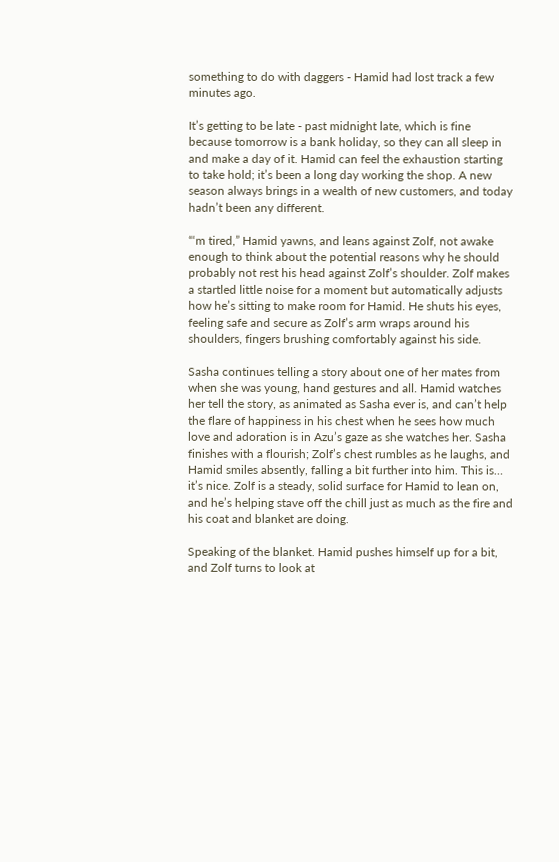something to do with daggers - Hamid had lost track a few minutes ago.

It’s getting to be late - past midnight late, which is fine because tomorrow is a bank holiday, so they can all sleep in and make a day of it. Hamid can feel the exhaustion starting to take hold; it’s been a long day working the shop. A new season always brings in a wealth of new customers, and today hadn’t been any different.

“‘m tired,” Hamid yawns, and leans against Zolf, not awake enough to think about the potential reasons why he should probably not rest his head against Zolf’s shoulder. Zolf makes a startled little noise for a moment but automatically adjusts how he’s sitting to make room for Hamid. He shuts his eyes, feeling safe and secure as Zolf’s arm wraps around his shoulders, fingers brushing comfortably against his side.

Sasha continues telling a story about one of her mates from when she was young, hand gestures and all. Hamid watches her tell the story, as animated as Sasha ever is, and can’t help the flare of happiness in his chest when he sees how much love and adoration is in Azu’s gaze as she watches her. Sasha finishes with a flourish; Zolf’s chest rumbles as he laughs, and Hamid smiles absently, falling a bit further into him. This is… it’s nice. Zolf is a steady, solid surface for Hamid to lean on, and he’s helping stave off the chill just as much as the fire and his coat and blanket are doing.

Speaking of the blanket. Hamid pushes himself up for a bit, and Zolf turns to look at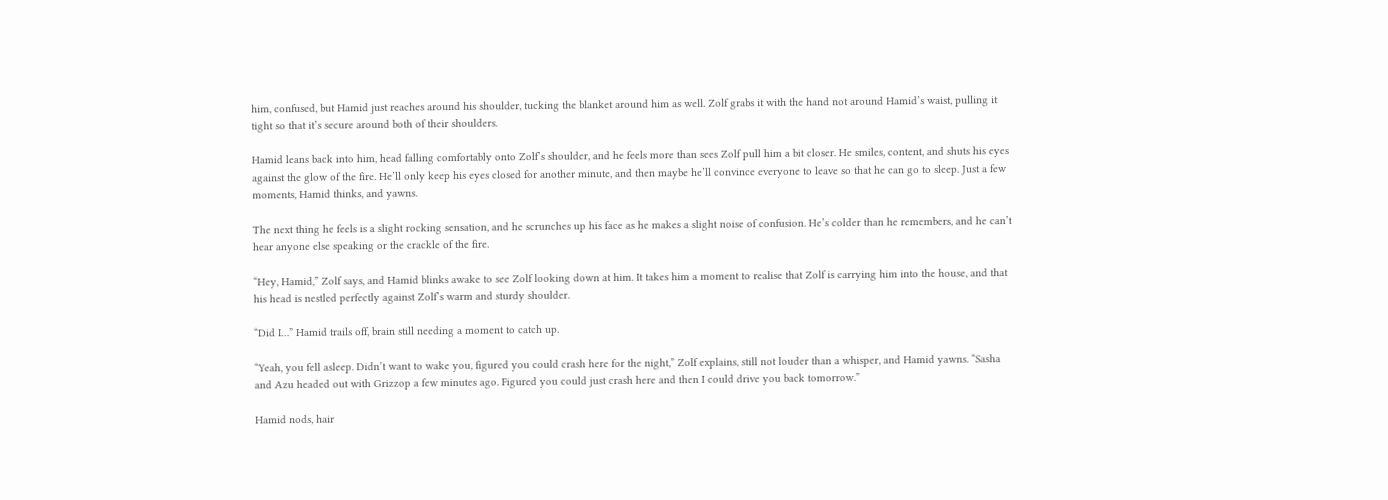him, confused, but Hamid just reaches around his shoulder, tucking the blanket around him as well. Zolf grabs it with the hand not around Hamid’s waist, pulling it tight so that it’s secure around both of their shoulders.

Hamid leans back into him, head falling comfortably onto Zolf’s shoulder, and he feels more than sees Zolf pull him a bit closer. He smiles, content, and shuts his eyes against the glow of the fire. He’ll only keep his eyes closed for another minute, and then maybe he’ll convince everyone to leave so that he can go to sleep. Just a few moments, Hamid thinks, and yawns.

The next thing he feels is a slight rocking sensation, and he scrunches up his face as he makes a slight noise of confusion. He’s colder than he remembers, and he can’t hear anyone else speaking or the crackle of the fire.

“Hey, Hamid,” Zolf says, and Hamid blinks awake to see Zolf looking down at him. It takes him a moment to realise that Zolf is carrying him into the house, and that his head is nestled perfectly against Zolf’s warm and sturdy shoulder.

“Did I…” Hamid trails off, brain still needing a moment to catch up.

“Yeah, you fell asleep. Didn’t want to wake you, figured you could crash here for the night,” Zolf explains, still not louder than a whisper, and Hamid yawns. “Sasha and Azu headed out with Grizzop a few minutes ago. Figured you could just crash here and then I could drive you back tomorrow.”

Hamid nods, hair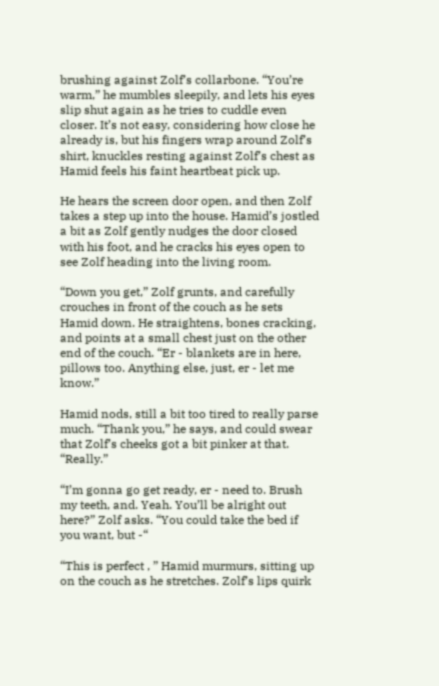brushing against Zolf’s collarbone. “You’re warm,” he mumbles sleepily, and lets his eyes slip shut again as he tries to cuddle even closer. It’s not easy, considering how close he already is, but his fingers wrap around Zolf’s shirt, knuckles resting against Zolf’s chest as Hamid feels his faint heartbeat pick up.

He hears the screen door open, and then Zolf takes a step up into the house. Hamid’s jostled a bit as Zolf gently nudges the door closed with his foot, and he cracks his eyes open to see Zolf heading into the living room.

“Down you get,” Zolf grunts, and carefully crouches in front of the couch as he sets Hamid down. He straightens, bones cracking, and points at a small chest just on the other end of the couch. “Er - blankets are in here, pillows too. Anything else, just, er - let me know.”

Hamid nods, still a bit too tired to really parse much. “Thank you,” he says, and could swear that Zolf’s cheeks got a bit pinker at that. “Really.”

“I’m gonna go get ready, er - need to. Brush my teeth, and. Yeah. You’ll be alright out here?” Zolf asks. “You could take the bed if you want, but -“

“This is perfect , ” Hamid murmurs, sitting up on the couch as he stretches. Zolf’s lips quirk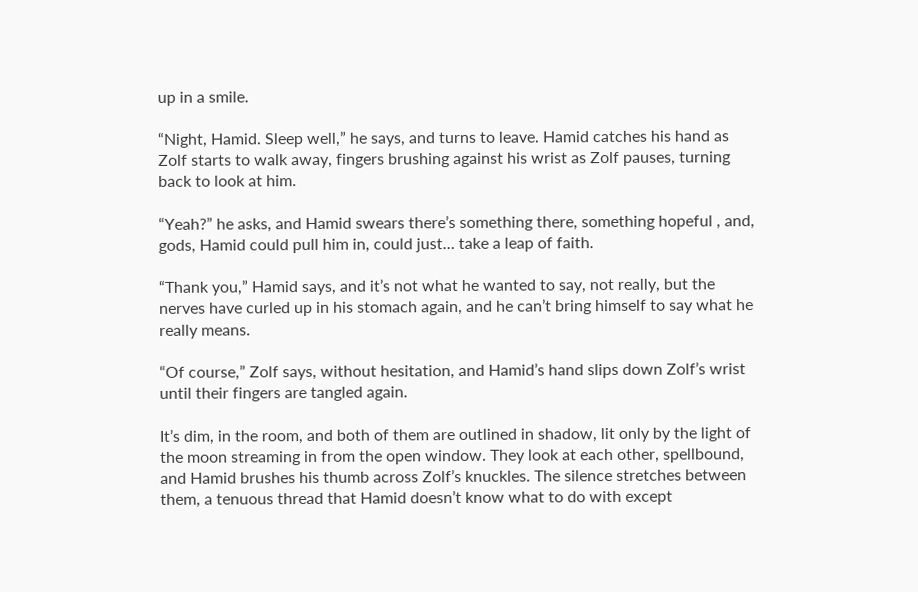up in a smile.

“Night, Hamid. Sleep well,” he says, and turns to leave. Hamid catches his hand as Zolf starts to walk away, fingers brushing against his wrist as Zolf pauses, turning back to look at him.

“Yeah?” he asks, and Hamid swears there’s something there, something hopeful , and, gods, Hamid could pull him in, could just… take a leap of faith.

“Thank you,” Hamid says, and it’s not what he wanted to say, not really, but the nerves have curled up in his stomach again, and he can’t bring himself to say what he really means.

“Of course,” Zolf says, without hesitation, and Hamid’s hand slips down Zolf’s wrist until their fingers are tangled again.

It’s dim, in the room, and both of them are outlined in shadow, lit only by the light of the moon streaming in from the open window. They look at each other, spellbound, and Hamid brushes his thumb across Zolf’s knuckles. The silence stretches between them, a tenuous thread that Hamid doesn’t know what to do with except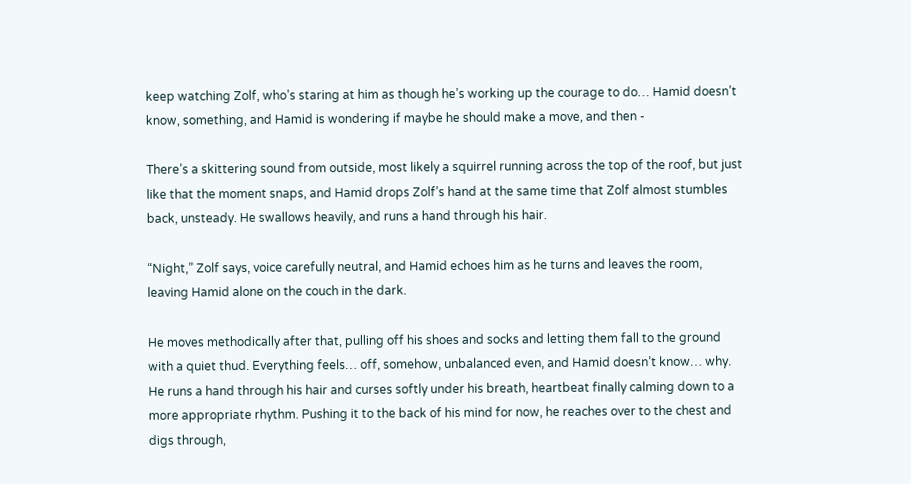keep watching Zolf, who’s staring at him as though he’s working up the courage to do… Hamid doesn’t know, something, and Hamid is wondering if maybe he should make a move, and then -

There’s a skittering sound from outside, most likely a squirrel running across the top of the roof, but just like that the moment snaps, and Hamid drops Zolf’s hand at the same time that Zolf almost stumbles back, unsteady. He swallows heavily, and runs a hand through his hair.

“Night,” Zolf says, voice carefully neutral, and Hamid echoes him as he turns and leaves the room, leaving Hamid alone on the couch in the dark.

He moves methodically after that, pulling off his shoes and socks and letting them fall to the ground with a quiet thud. Everything feels… off, somehow, unbalanced even, and Hamid doesn’t know… why. He runs a hand through his hair and curses softly under his breath, heartbeat finally calming down to a more appropriate rhythm. Pushing it to the back of his mind for now, he reaches over to the chest and digs through,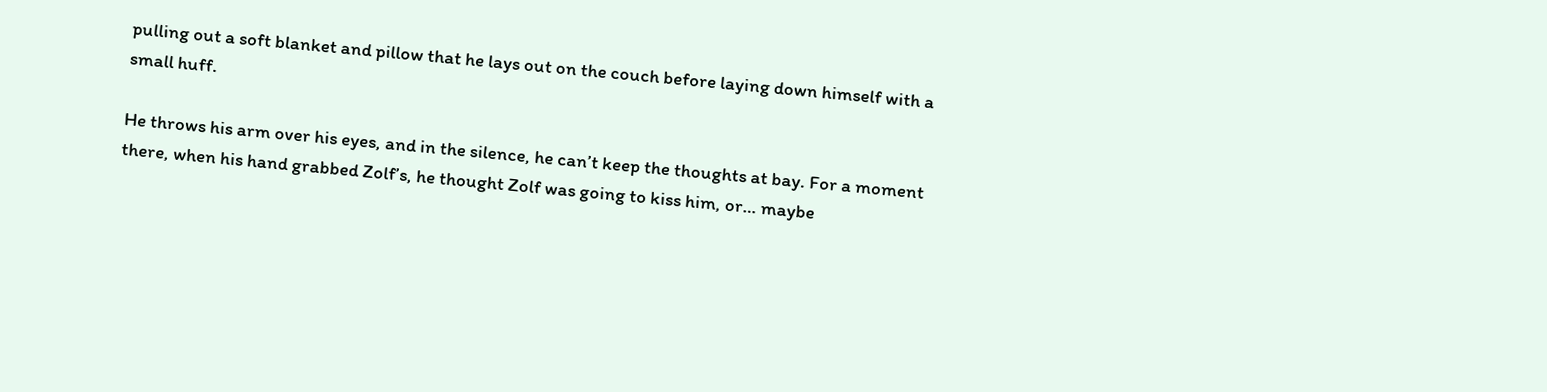pulling out a soft blanket and pillow that he lays out on the couch before laying down himself with a small huff.

He throws his arm over his eyes, and in the silence, he can’t keep the thoughts at bay. For a moment there, when his hand grabbed Zolf’s, he thought Zolf was going to kiss him, or… maybe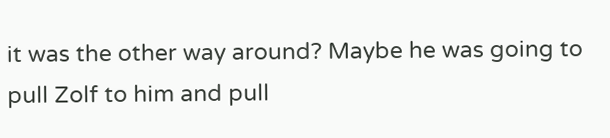it was the other way around? Maybe he was going to pull Zolf to him and pull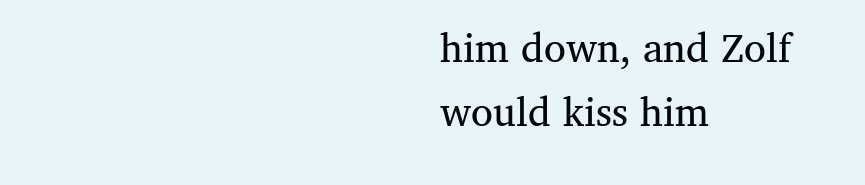him down, and Zolf would kiss him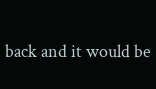back and it would be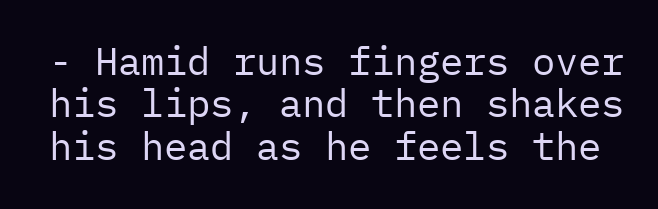- Hamid runs fingers over his lips, and then shakes his head as he feels the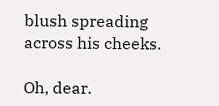blush spreading across his cheeks.

Oh, dear.